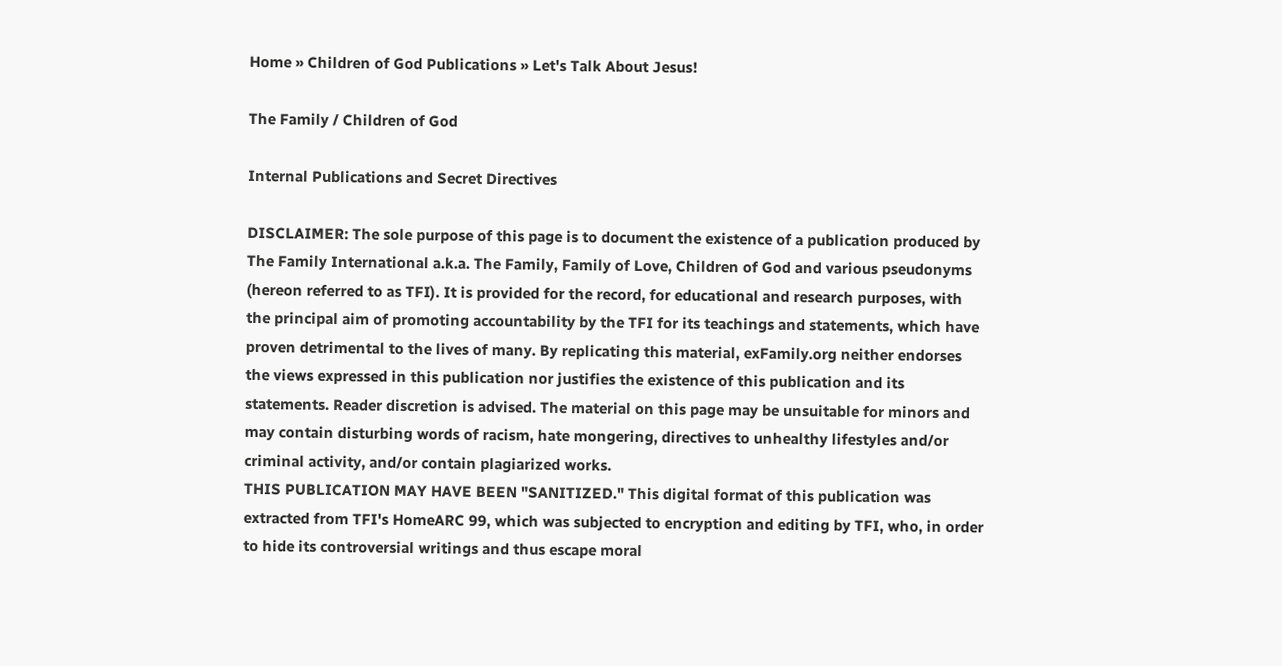Home » Children of God Publications » Let's Talk About Jesus!

The Family / Children of God

Internal Publications and Secret Directives

DISCLAIMER: The sole purpose of this page is to document the existence of a publication produced by The Family International a.k.a. The Family, Family of Love, Children of God and various pseudonyms (hereon referred to as TFI). It is provided for the record, for educational and research purposes, with the principal aim of promoting accountability by the TFI for its teachings and statements, which have proven detrimental to the lives of many. By replicating this material, exFamily.org neither endorses the views expressed in this publication nor justifies the existence of this publication and its statements. Reader discretion is advised. The material on this page may be unsuitable for minors and may contain disturbing words of racism, hate mongering, directives to unhealthy lifestyles and/or criminal activity, and/or contain plagiarized works.
THIS PUBLICATION MAY HAVE BEEN "SANITIZED." This digital format of this publication was extracted from TFI's HomeARC 99, which was subjected to encryption and editing by TFI, who, in order to hide its controversial writings and thus escape moral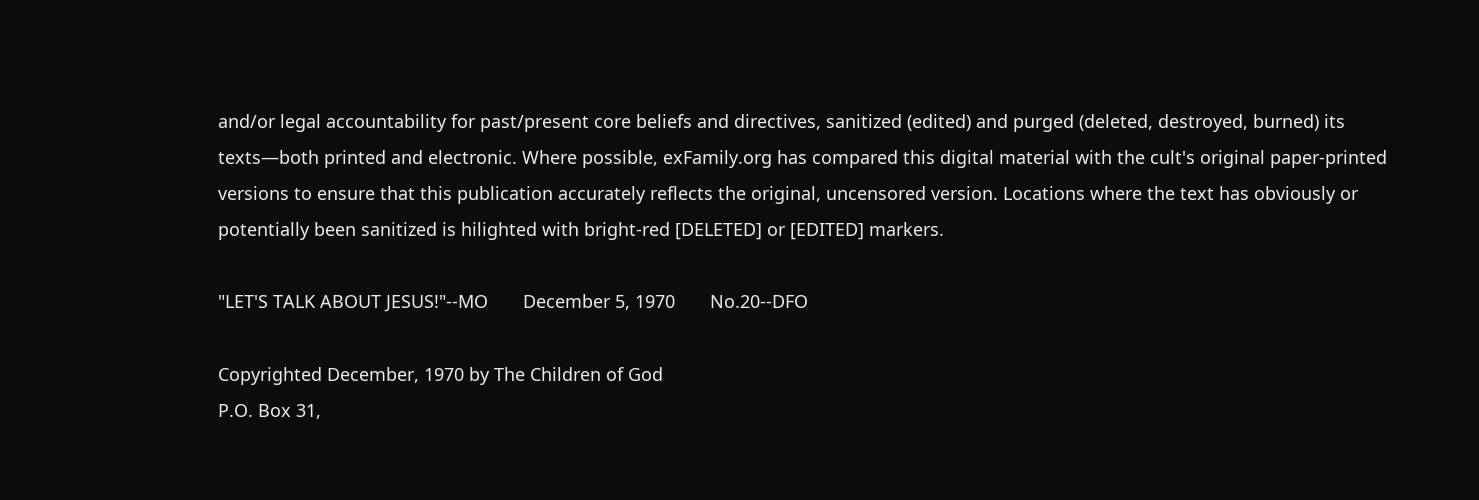and/or legal accountability for past/present core beliefs and directives, sanitized (edited) and purged (deleted, destroyed, burned) its texts—both printed and electronic. Where possible, exFamily.org has compared this digital material with the cult's original paper-printed versions to ensure that this publication accurately reflects the original, uncensored version. Locations where the text has obviously or potentially been sanitized is hilighted with bright-red [DELETED] or [EDITED] markers.

"LET'S TALK ABOUT JESUS!"--MO       December 5, 1970       No.20--DFO

Copyrighted December, 1970 by The Children of God
P.O. Box 31,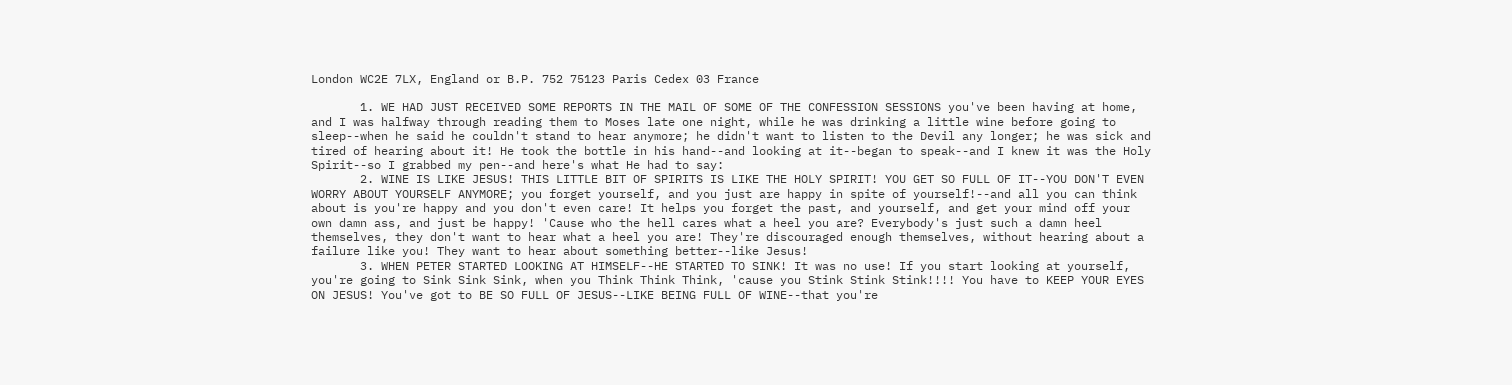London WC2E 7LX, England or B.P. 752 75123 Paris Cedex 03 France

       1. WE HAD JUST RECEIVED SOME REPORTS IN THE MAIL OF SOME OF THE CONFESSION SESSIONS you've been having at home, and I was halfway through reading them to Moses late one night, while he was drinking a little wine before going to sleep--when he said he couldn't stand to hear anymore; he didn't want to listen to the Devil any longer; he was sick and tired of hearing about it! He took the bottle in his hand--and looking at it--began to speak--and I knew it was the Holy Spirit--so I grabbed my pen--and here's what He had to say:
       2. WINE IS LIKE JESUS! THIS LITTLE BIT OF SPIRITS IS LIKE THE HOLY SPIRIT! YOU GET SO FULL OF IT--YOU DON'T EVEN WORRY ABOUT YOURSELF ANYMORE; you forget yourself, and you just are happy in spite of yourself!--and all you can think about is you're happy and you don't even care! It helps you forget the past, and yourself, and get your mind off your own damn ass, and just be happy! 'Cause who the hell cares what a heel you are? Everybody's just such a damn heel themselves, they don't want to hear what a heel you are! They're discouraged enough themselves, without hearing about a failure like you! They want to hear about something better--like Jesus!
       3. WHEN PETER STARTED LOOKING AT HIMSELF--HE STARTED TO SINK! It was no use! If you start looking at yourself, you're going to Sink Sink Sink, when you Think Think Think, 'cause you Stink Stink Stink!!!! You have to KEEP YOUR EYES ON JESUS! You've got to BE SO FULL OF JESUS--LIKE BEING FULL OF WINE--that you're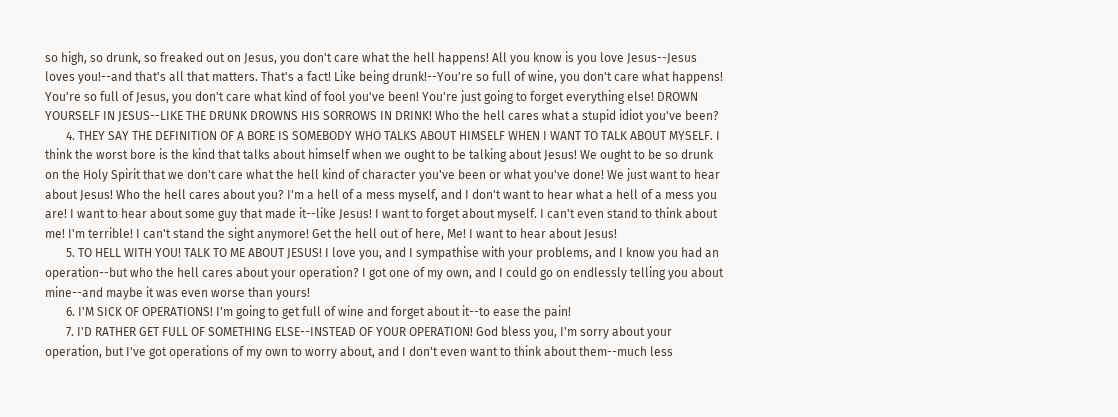so high, so drunk, so freaked out on Jesus, you don't care what the hell happens! All you know is you love Jesus--Jesus loves you!--and that's all that matters. That's a fact! Like being drunk!--You're so full of wine, you don't care what happens! You're so full of Jesus, you don't care what kind of fool you've been! You're just going to forget everything else! DROWN YOURSELF IN JESUS--LIKE THE DRUNK DROWNS HIS SORROWS IN DRINK! Who the hell cares what a stupid idiot you've been?
       4. THEY SAY THE DEFINITION OF A BORE IS SOMEBODY WHO TALKS ABOUT HIMSELF WHEN I WANT TO TALK ABOUT MYSELF. I think the worst bore is the kind that talks about himself when we ought to be talking about Jesus! We ought to be so drunk on the Holy Spirit that we don't care what the hell kind of character you've been or what you've done! We just want to hear about Jesus! Who the hell cares about you? I'm a hell of a mess myself, and I don't want to hear what a hell of a mess you are! I want to hear about some guy that made it--like Jesus! I want to forget about myself. I can't even stand to think about me! I'm terrible! I can't stand the sight anymore! Get the hell out of here, Me! I want to hear about Jesus!
       5. TO HELL WITH YOU! TALK TO ME ABOUT JESUS! I love you, and I sympathise with your problems, and I know you had an operation--but who the hell cares about your operation? I got one of my own, and I could go on endlessly telling you about mine--and maybe it was even worse than yours!
       6. I'M SICK OF OPERATIONS! I'm going to get full of wine and forget about it--to ease the pain!
       7. I'D RATHER GET FULL OF SOMETHING ELSE--INSTEAD OF YOUR OPERATION! God bless you, I'm sorry about your operation, but I've got operations of my own to worry about, and I don't even want to think about them--much less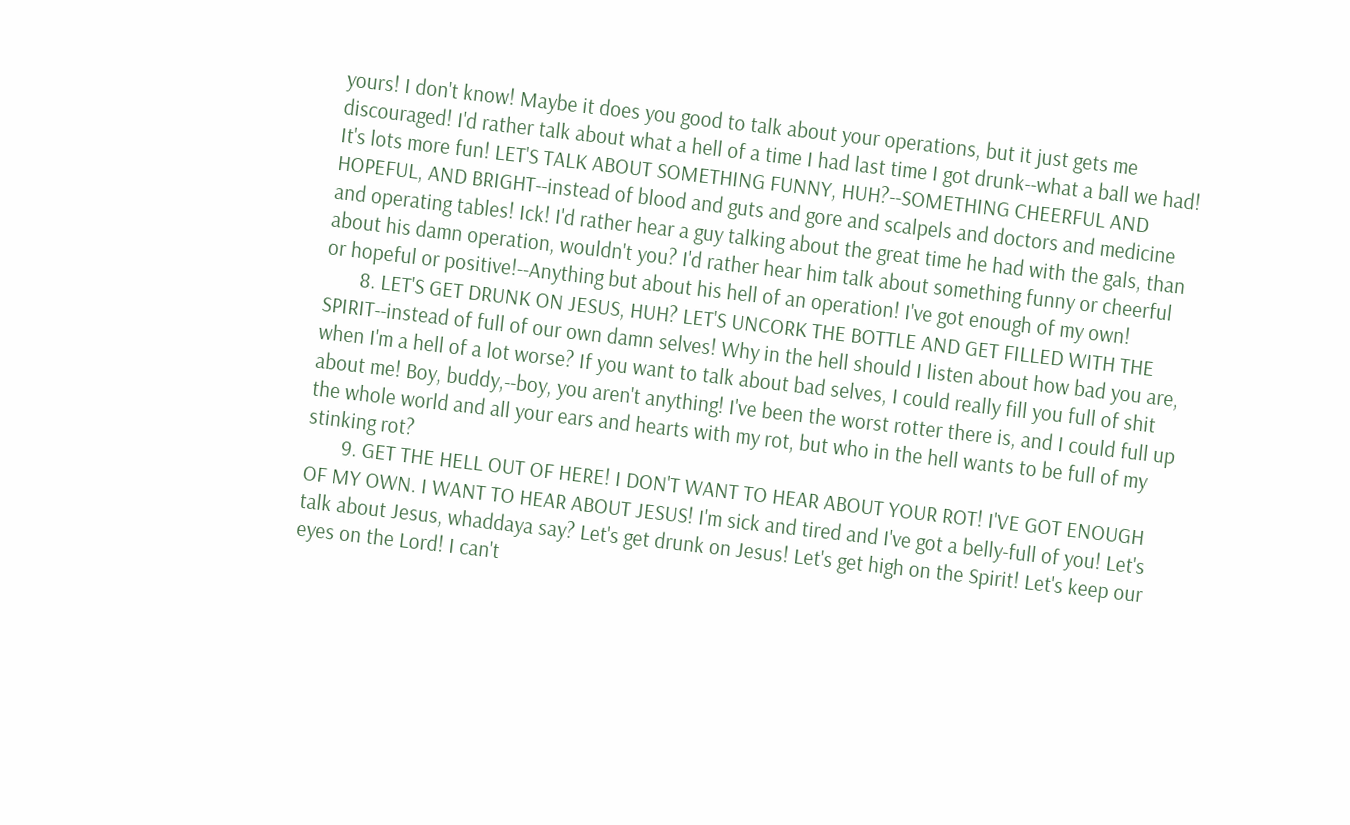yours! I don't know! Maybe it does you good to talk about your operations, but it just gets me discouraged! I'd rather talk about what a hell of a time I had last time I got drunk--what a ball we had! It's lots more fun! LET'S TALK ABOUT SOMETHING FUNNY, HUH?--SOMETHING CHEERFUL AND HOPEFUL, AND BRIGHT--instead of blood and guts and gore and scalpels and doctors and medicine and operating tables! Ick! I'd rather hear a guy talking about the great time he had with the gals, than about his damn operation, wouldn't you? I'd rather hear him talk about something funny or cheerful or hopeful or positive!--Anything but about his hell of an operation! I've got enough of my own!
       8. LET'S GET DRUNK ON JESUS, HUH? LET'S UNCORK THE BOTTLE AND GET FILLED WITH THE SPIRIT--instead of full of our own damn selves! Why in the hell should I listen about how bad you are, when I'm a hell of a lot worse? If you want to talk about bad selves, I could really fill you full of shit about me! Boy, buddy,--boy, you aren't anything! I've been the worst rotter there is, and I could full up the whole world and all your ears and hearts with my rot, but who in the hell wants to be full of my stinking rot?
       9. GET THE HELL OUT OF HERE! I DON'T WANT TO HEAR ABOUT YOUR ROT! I'VE GOT ENOUGH OF MY OWN. I WANT TO HEAR ABOUT JESUS! I'm sick and tired and I've got a belly-full of you! Let's talk about Jesus, whaddaya say? Let's get drunk on Jesus! Let's get high on the Spirit! Let's keep our eyes on the Lord! I can't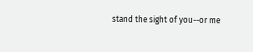stand the sight of you--or me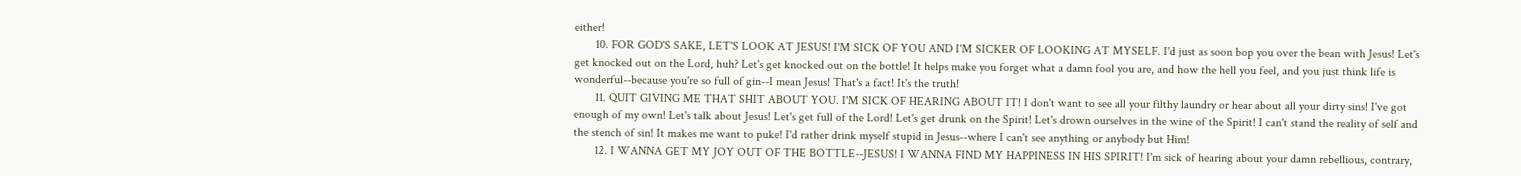either!
       10. FOR GOD'S SAKE, LET'S LOOK AT JESUS! I'M SICK OF YOU AND I'M SICKER OF LOOKING AT MYSELF. I'd just as soon bop you over the bean with Jesus! Let's get knocked out on the Lord, huh? Let's get knocked out on the bottle! It helps make you forget what a damn fool you are, and how the hell you feel, and you just think life is wonderful--because you're so full of gin--I mean Jesus! That's a fact! It's the truth!
       11. QUIT GIVING ME THAT SHIT ABOUT YOU. I'M SICK OF HEARING ABOUT IT! I don't want to see all your filthy laundry or hear about all your dirty sins! I've got enough of my own! Let's talk about Jesus! Let's get full of the Lord! Let's get drunk on the Spirit! Let's drown ourselves in the wine of the Spirit! I can't stand the reality of self and the stench of sin! It makes me want to puke! I'd rather drink myself stupid in Jesus--where I can't see anything or anybody but Him!
       12. I WANNA GET MY JOY OUT OF THE BOTTLE--JESUS! I WANNA FIND MY HAPPINESS IN HIS SPIRIT! I'm sick of hearing about your damn rebellious, contrary,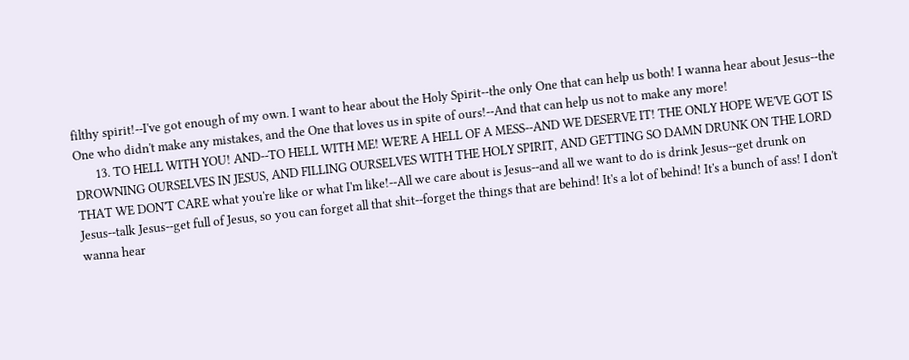filthy spirit!--I've got enough of my own. I want to hear about the Holy Spirit--the only One that can help us both! I wanna hear about Jesus--the One who didn't make any mistakes, and the One that loves us in spite of ours!--And that can help us not to make any more!
       13. TO HELL WITH YOU! AND--TO HELL WITH ME! WE'RE A HELL OF A MESS--AND WE DESERVE IT! THE ONLY HOPE WE'VE GOT IS DROWNING OURSELVES IN JESUS, AND FILLING OURSELVES WITH THE HOLY SPIRIT, AND GETTING SO DAMN DRUNK ON THE LORD THAT WE DON'T CARE what you're like or what I'm like!--All we care about is Jesus--and all we want to do is drink Jesus--get drunk on Jesus--talk Jesus--get full of Jesus, so you can forget all that shit--forget the things that are behind! It's a lot of behind! It's a bunch of ass! I don't wanna hear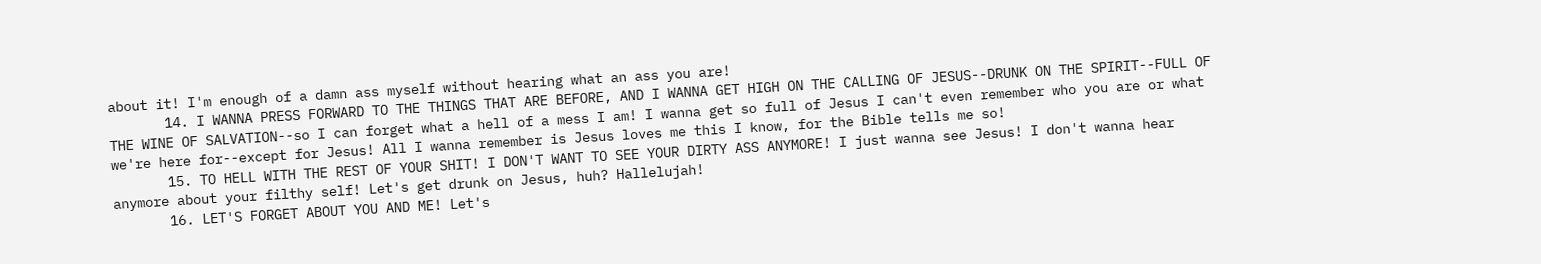about it! I'm enough of a damn ass myself without hearing what an ass you are!
       14. I WANNA PRESS FORWARD TO THE THINGS THAT ARE BEFORE, AND I WANNA GET HIGH ON THE CALLING OF JESUS--DRUNK ON THE SPIRIT--FULL OF THE WINE OF SALVATION--so I can forget what a hell of a mess I am! I wanna get so full of Jesus I can't even remember who you are or what we're here for--except for Jesus! All I wanna remember is Jesus loves me this I know, for the Bible tells me so!
       15. TO HELL WITH THE REST OF YOUR SHIT! I DON'T WANT TO SEE YOUR DIRTY ASS ANYMORE! I just wanna see Jesus! I don't wanna hear anymore about your filthy self! Let's get drunk on Jesus, huh? Hallelujah!
       16. LET'S FORGET ABOUT YOU AND ME! Let's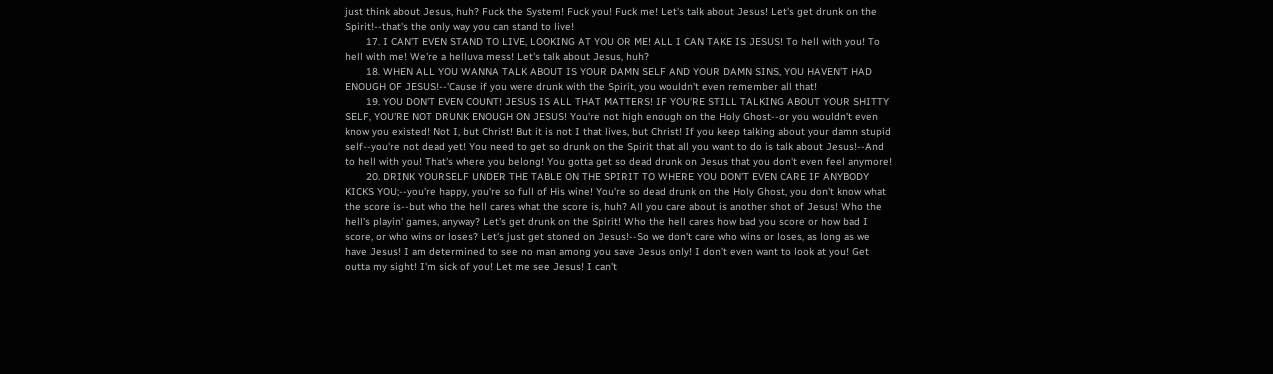just think about Jesus, huh? Fuck the System! Fuck you! Fuck me! Let's talk about Jesus! Let's get drunk on the Spirit!--that's the only way you can stand to live!
       17. I CAN'T EVEN STAND TO LIVE, LOOKING AT YOU OR ME! ALL I CAN TAKE IS JESUS! To hell with you! To hell with me! We're a helluva mess! Let's talk about Jesus, huh?
       18. WHEN ALL YOU WANNA TALK ABOUT IS YOUR DAMN SELF AND YOUR DAMN SINS, YOU HAVEN'T HAD ENOUGH OF JESUS!--'Cause if you were drunk with the Spirit, you wouldn't even remember all that!
       19. YOU DON'T EVEN COUNT! JESUS IS ALL THAT MATTERS! IF YOU'RE STILL TALKING ABOUT YOUR SHITTY SELF, YOU'RE NOT DRUNK ENOUGH ON JESUS! You're not high enough on the Holy Ghost--or you wouldn't even know you existed! Not I, but Christ! But it is not I that lives, but Christ! If you keep talking about your damn stupid self--you're not dead yet! You need to get so drunk on the Spirit that all you want to do is talk about Jesus!--And to hell with you! That's where you belong! You gotta get so dead drunk on Jesus that you don't even feel anymore!
       20. DRINK YOURSELF UNDER THE TABLE ON THE SPIRIT TO WHERE YOU DON'T EVEN CARE IF ANYBODY KICKS YOU;--you're happy, you're so full of His wine! You're so dead drunk on the Holy Ghost, you don't know what the score is--but who the hell cares what the score is, huh? All you care about is another shot of Jesus! Who the hell's playin' games, anyway? Let's get drunk on the Spirit! Who the hell cares how bad you score or how bad I score, or who wins or loses? Let's just get stoned on Jesus!--So we don't care who wins or loses, as long as we have Jesus! I am determined to see no man among you save Jesus only! I don't even want to look at you! Get outta my sight! I'm sick of you! Let me see Jesus! I can't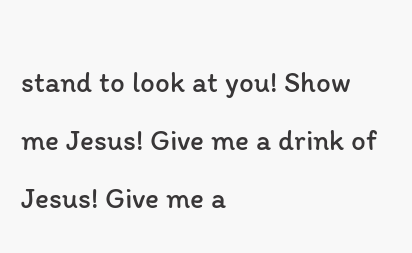stand to look at you! Show me Jesus! Give me a drink of Jesus! Give me a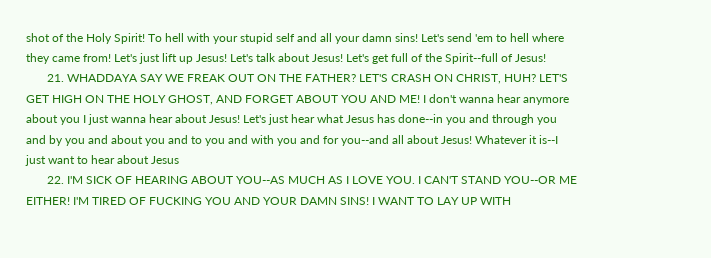shot of the Holy Spirit! To hell with your stupid self and all your damn sins! Let's send 'em to hell where they came from! Let's just lift up Jesus! Let's talk about Jesus! Let's get full of the Spirit--full of Jesus!
       21. WHADDAYA SAY WE FREAK OUT ON THE FATHER? LET'S CRASH ON CHRIST, HUH? LET'S GET HIGH ON THE HOLY GHOST, AND FORGET ABOUT YOU AND ME! I don't wanna hear anymore about you I just wanna hear about Jesus! Let's just hear what Jesus has done--in you and through you and by you and about you and to you and with you and for you--and all about Jesus! Whatever it is--I just want to hear about Jesus
       22. I'M SICK OF HEARING ABOUT YOU--AS MUCH AS I LOVE YOU. I CAN'T STAND YOU--OR ME EITHER! I'M TIRED OF FUCKING YOU AND YOUR DAMN SINS! I WANT TO LAY UP WITH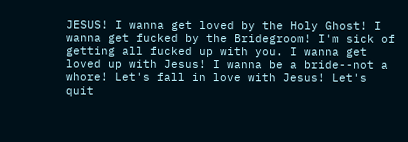JESUS! I wanna get loved by the Holy Ghost! I wanna get fucked by the Bridegroom! I'm sick of getting all fucked up with you. I wanna get loved up with Jesus! I wanna be a bride--not a whore! Let's fall in love with Jesus! Let's quit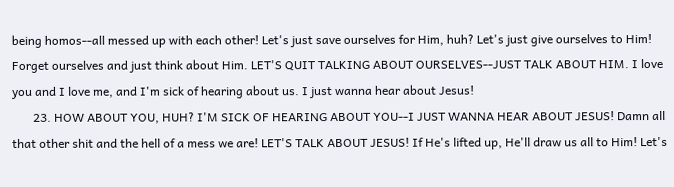being homos--all messed up with each other! Let's just save ourselves for Him, huh? Let's just give ourselves to Him! Forget ourselves and just think about Him. LET'S QUIT TALKING ABOUT OURSELVES--JUST TALK ABOUT HIM. I love you and I love me, and I'm sick of hearing about us. I just wanna hear about Jesus!
       23. HOW ABOUT YOU, HUH? I'M SICK OF HEARING ABOUT YOU--I JUST WANNA HEAR ABOUT JESUS! Damn all that other shit and the hell of a mess we are! LET'S TALK ABOUT JESUS! If He's lifted up, He'll draw us all to Him! Let's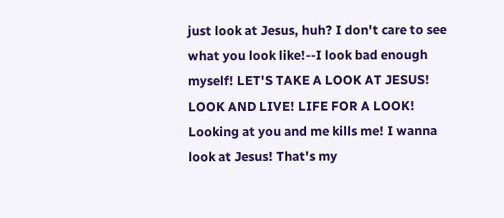just look at Jesus, huh? I don't care to see what you look like!--I look bad enough myself! LET'S TAKE A LOOK AT JESUS! LOOK AND LIVE! LIFE FOR A LOOK! Looking at you and me kills me! I wanna look at Jesus! That's my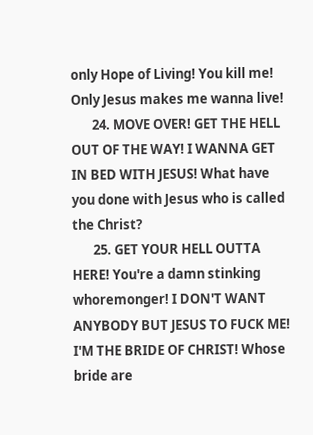only Hope of Living! You kill me! Only Jesus makes me wanna live!
       24. MOVE OVER! GET THE HELL OUT OF THE WAY! I WANNA GET IN BED WITH JESUS! What have you done with Jesus who is called the Christ?
       25. GET YOUR HELL OUTTA HERE! You're a damn stinking whoremonger! I DON'T WANT ANYBODY BUT JESUS TO FUCK ME! I'M THE BRIDE OF CHRIST! Whose bride are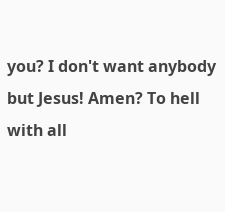you? I don't want anybody but Jesus! Amen? To hell with all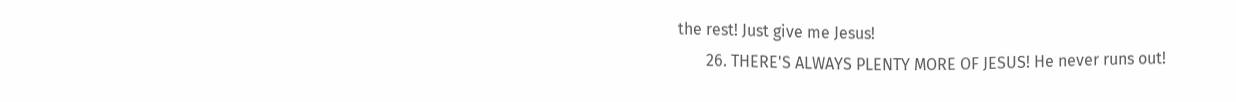the rest! Just give me Jesus!
       26. THERE'S ALWAYS PLENTY MORE OF JESUS! He never runs out!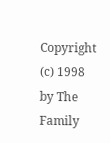Copyright (c) 1998 by The Family